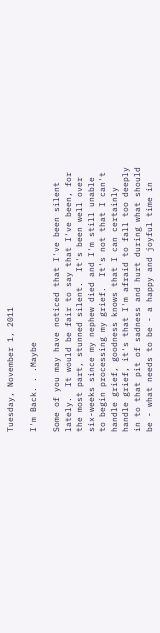Tuesday, November 1, 2011

I'm Back. . .Maybe

Some of you may have noticed that I've been silent lately.  It would be fair to say that I've been, for the most part, stunned silent.  It's been well over six-weeks since my nephew died and I'm still unable to begin processing my grief.  It's not that I can't handle grief, goodness knows that I can certainly handle grief, it's that I'm afraid to fall too deeply in to that pit of sadness and hurt during what should be - what needs to be - a happy and joyful time in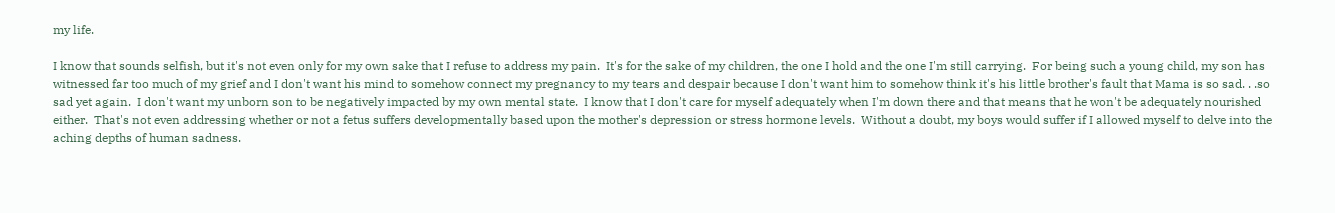my life.

I know that sounds selfish, but it's not even only for my own sake that I refuse to address my pain.  It's for the sake of my children, the one I hold and the one I'm still carrying.  For being such a young child, my son has witnessed far too much of my grief and I don't want his mind to somehow connect my pregnancy to my tears and despair because I don't want him to somehow think it's his little brother's fault that Mama is so sad. . .so sad yet again.  I don't want my unborn son to be negatively impacted by my own mental state.  I know that I don't care for myself adequately when I'm down there and that means that he won't be adequately nourished either.  That's not even addressing whether or not a fetus suffers developmentally based upon the mother's depression or stress hormone levels.  Without a doubt, my boys would suffer if I allowed myself to delve into the aching depths of human sadness.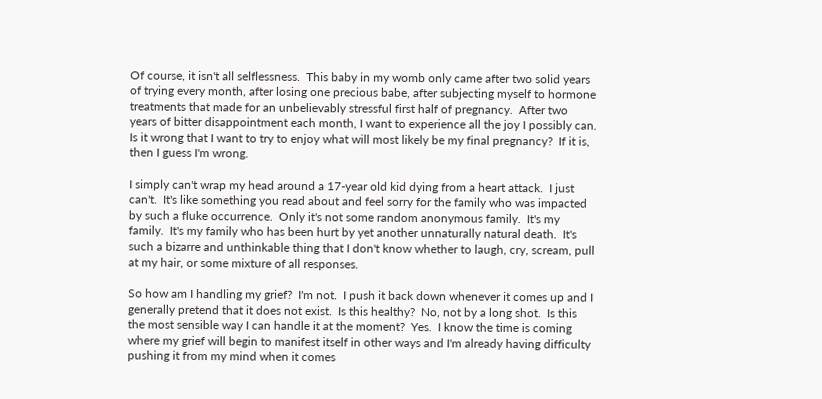Of course, it isn't all selflessness.  This baby in my womb only came after two solid years of trying every month, after losing one precious babe, after subjecting myself to hormone treatments that made for an unbelievably stressful first half of pregnancy.  After two years of bitter disappointment each month, I want to experience all the joy I possibly can.  Is it wrong that I want to try to enjoy what will most likely be my final pregnancy?  If it is, then I guess I'm wrong.

I simply can't wrap my head around a 17-year old kid dying from a heart attack.  I just can't.  It's like something you read about and feel sorry for the family who was impacted by such a fluke occurrence.  Only it's not some random anonymous family.  It's my family.  It's my family who has been hurt by yet another unnaturally natural death.  It's such a bizarre and unthinkable thing that I don't know whether to laugh, cry, scream, pull at my hair, or some mixture of all responses.

So how am I handling my grief?  I'm not.  I push it back down whenever it comes up and I generally pretend that it does not exist.  Is this healthy?  No, not by a long shot.  Is this the most sensible way I can handle it at the moment?  Yes.  I know the time is coming where my grief will begin to manifest itself in other ways and I'm already having difficulty pushing it from my mind when it comes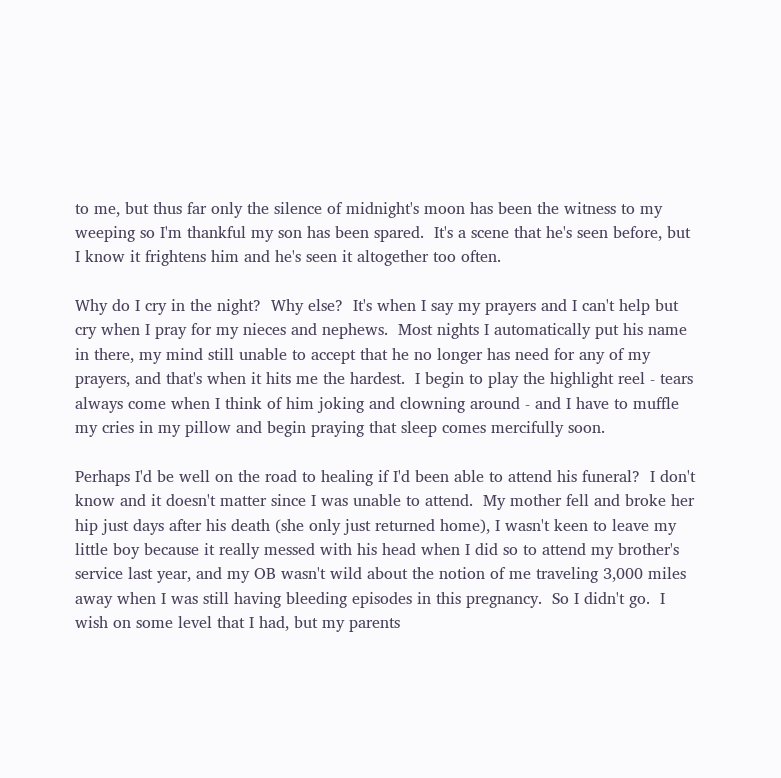to me, but thus far only the silence of midnight's moon has been the witness to my weeping so I'm thankful my son has been spared.  It's a scene that he's seen before, but I know it frightens him and he's seen it altogether too often.

Why do I cry in the night?  Why else?  It's when I say my prayers and I can't help but cry when I pray for my nieces and nephews.  Most nights I automatically put his name in there, my mind still unable to accept that he no longer has need for any of my prayers, and that's when it hits me the hardest.  I begin to play the highlight reel - tears always come when I think of him joking and clowning around - and I have to muffle my cries in my pillow and begin praying that sleep comes mercifully soon.

Perhaps I'd be well on the road to healing if I'd been able to attend his funeral?  I don't know and it doesn't matter since I was unable to attend.  My mother fell and broke her hip just days after his death (she only just returned home), I wasn't keen to leave my little boy because it really messed with his head when I did so to attend my brother's service last year, and my OB wasn't wild about the notion of me traveling 3,000 miles away when I was still having bleeding episodes in this pregnancy.  So I didn't go.  I wish on some level that I had, but my parents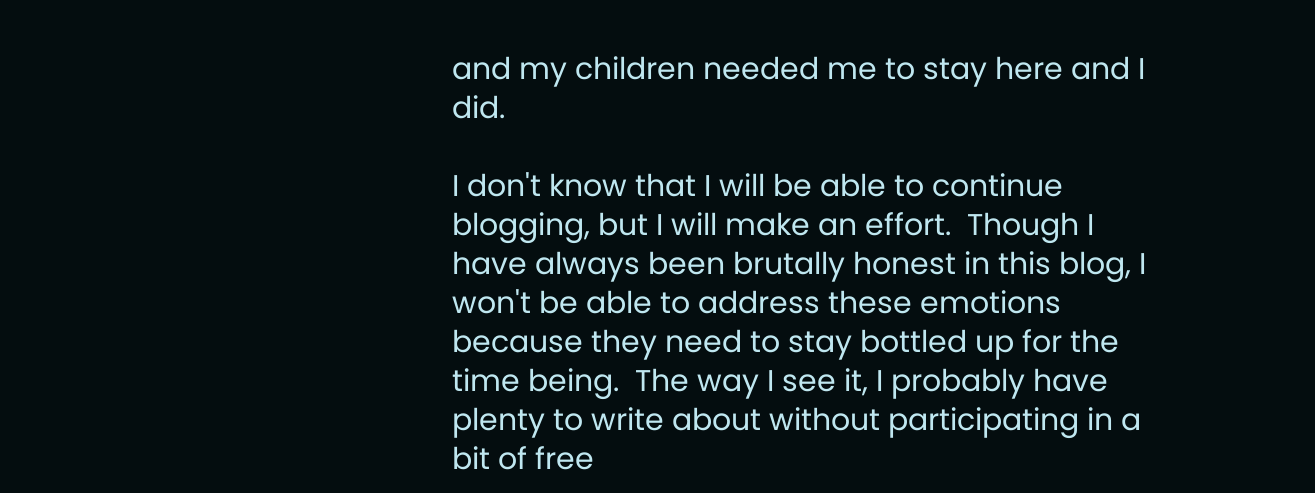and my children needed me to stay here and I did.

I don't know that I will be able to continue blogging, but I will make an effort.  Though I have always been brutally honest in this blog, I won't be able to address these emotions because they need to stay bottled up for the time being.  The way I see it, I probably have plenty to write about without participating in a bit of free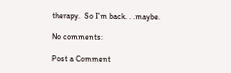therapy.  So I'm back. . .maybe.

No comments:

Post a Comment